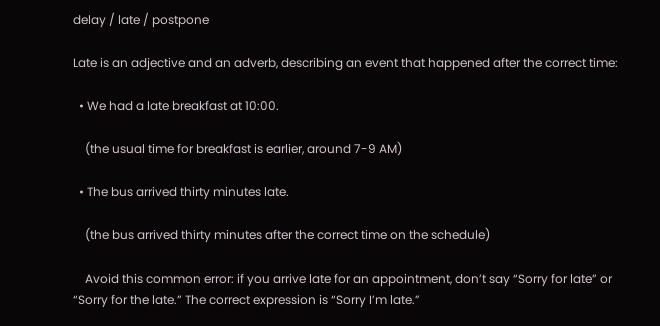delay / late / postpone

Late is an adjective and an adverb, describing an event that happened after the correct time:

  • We had a late breakfast at 10:00.

    (the usual time for breakfast is earlier, around 7-9 AM)

  • The bus arrived thirty minutes late.

    (the bus arrived thirty minutes after the correct time on the schedule)

    Avoid this common error: if you arrive late for an appointment, don’t say “Sorry for late” or “Sorry for the late.” The correct expression is “Sorry I’m late.”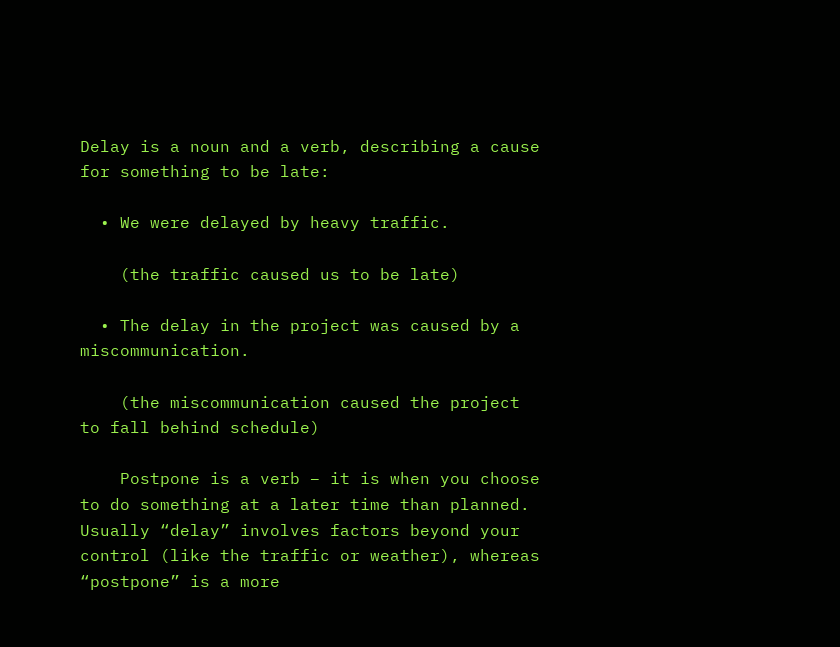Delay is a noun and a verb, describing a cause for something to be late:

  • We were delayed by heavy traffic.

    (the traffic caused us to be late)

  • The delay in the project was caused by a miscommunication.

    (the miscommunication caused the project to fall behind schedule)

    Postpone is a verb – it is when you choose to do something at a later time than planned. Usually “delay” involves factors beyond your control (like the traffic or weather), whereas “postpone” is a more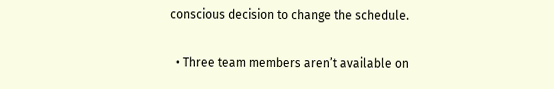conscious decision to change the schedule.

  • Three team members aren’t available on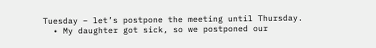Tuesday – let’s postpone the meeting until Thursday.
  • My daughter got sick, so we postponed our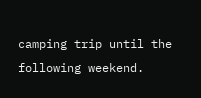camping trip until the following weekend.